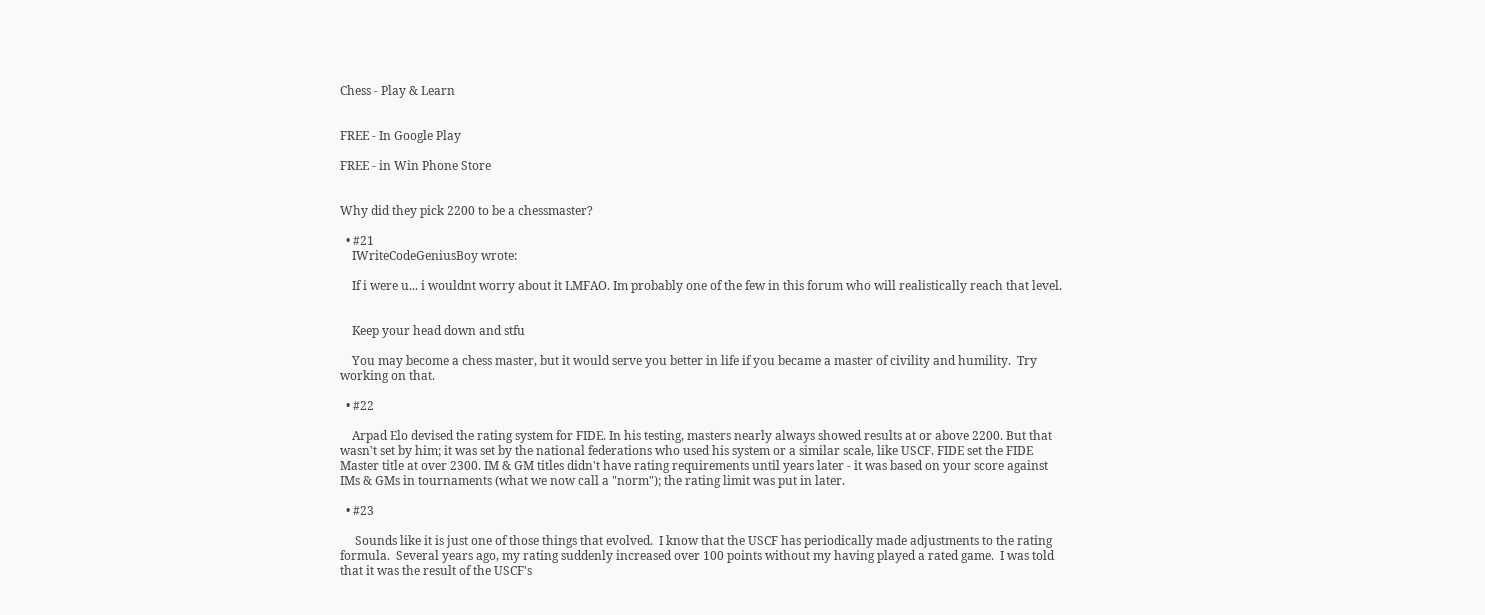Chess - Play & Learn


FREE - In Google Play

FREE - in Win Phone Store


Why did they pick 2200 to be a chessmaster?

  • #21
    IWriteCodeGeniusBoy wrote:

    If i were u... i wouldnt worry about it LMFAO. Im probably one of the few in this forum who will realistically reach that level.


    Keep your head down and stfu

    You may become a chess master, but it would serve you better in life if you became a master of civility and humility.  Try working on that.

  • #22

    Arpad Elo devised the rating system for FIDE. In his testing, masters nearly always showed results at or above 2200. But that wasn't set by him; it was set by the national federations who used his system or a similar scale, like USCF. FIDE set the FIDE Master title at over 2300. IM & GM titles didn't have rating requirements until years later - it was based on your score against IMs & GMs in tournaments (what we now call a "norm"); the rating limit was put in later.

  • #23

     Sounds like it is just one of those things that evolved.  I know that the USCF has periodically made adjustments to the rating formula.  Several years ago, my rating suddenly increased over 100 points without my having played a rated game.  I was told that it was the result of the USCF's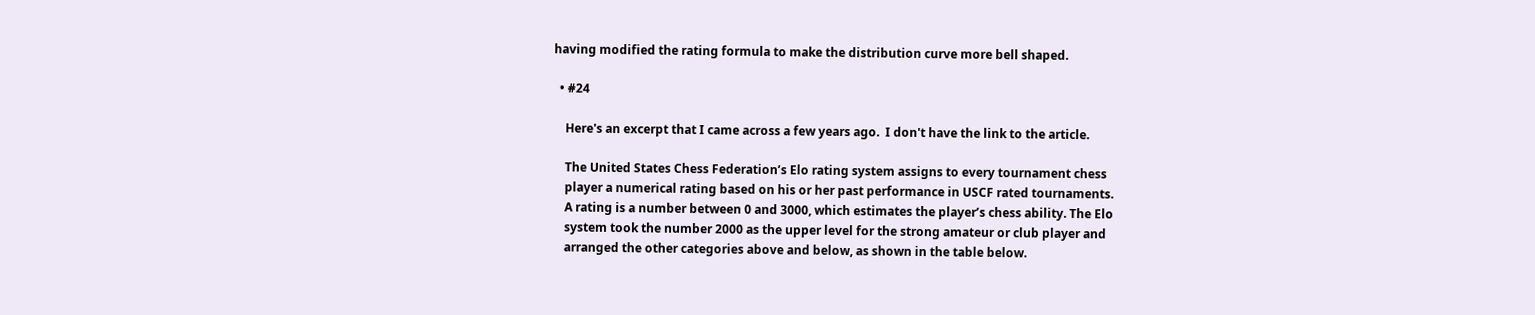having modified the rating formula to make the distribution curve more bell shaped.

  • #24

    Here's an excerpt that I came across a few years ago.  I don't have the link to the article.

    The United States Chess Federation’s Elo rating system assigns to every tournament chess
    player a numerical rating based on his or her past performance in USCF rated tournaments.
    A rating is a number between 0 and 3000, which estimates the player’s chess ability. The Elo
    system took the number 2000 as the upper level for the strong amateur or club player and
    arranged the other categories above and below, as shown in the table below.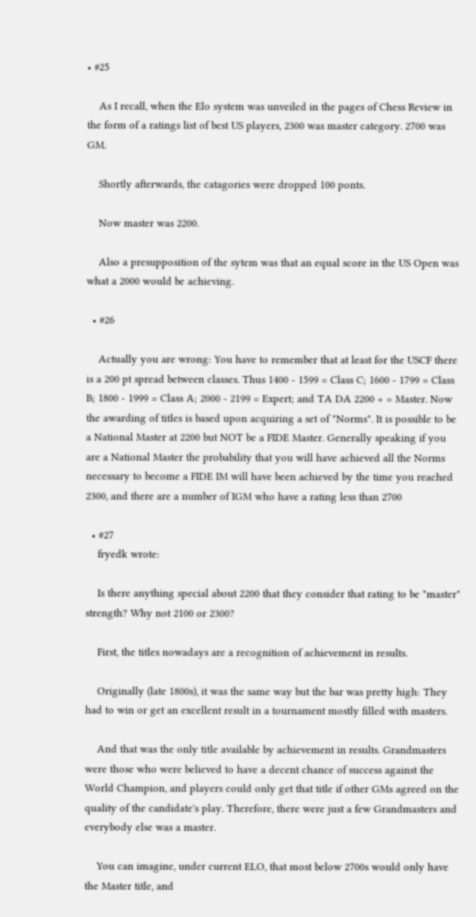• #25

    As I recall, when the Elo system was unveiled in the pages of Chess Review in the form of a ratings list of best US players, 2300 was master category. 2700 was GM.

    Shortly afterwards, the catagories were dropped 100 ponts.

    Now master was 2200.

    Also a presupposition of the sytem was that an equal score in the US Open was what a 2000 would be achieving.

  • #26

    Actually you are wrong: You have to remember that at least for the USCF there is a 200 pt spread between classes. Thus 1400 - 1599 = Class C; 1600 - 1799 = Class B; 1800 - 1999 = Class A; 2000 - 2199 = Expert; and TA DA 2200 + = Master. Now the awarding of titles is based upon acquiring a set of "Norms". It is possible to be a National Master at 2200 but NOT be a FIDE Master. Generally speaking if you are a National Master the probability that you will have achieved all the Norms necessary to become a FIDE IM will have been achieved by the time you reached 2300, and there are a number of IGM who have a rating less than 2700

  • #27
    fryedk wrote:

    Is there anything special about 2200 that they consider that rating to be "master" strength? Why not 2100 or 2300?

    First, the titles nowadays are a recognition of achievement in results.

    Originally (late 1800s), it was the same way but the bar was pretty high: They had to win or get an excellent result in a tournament mostly filled with masters.

    And that was the only title available by achievement in results. Grandmasters were those who were believed to have a decent chance of success against the World Champion, and players could only get that title if other GMs agreed on the quality of the candidate's play. Therefore, there were just a few Grandmasters and everybody else was a master.

    You can imagine, under current ELO, that most below 2700s would only have the Master title, and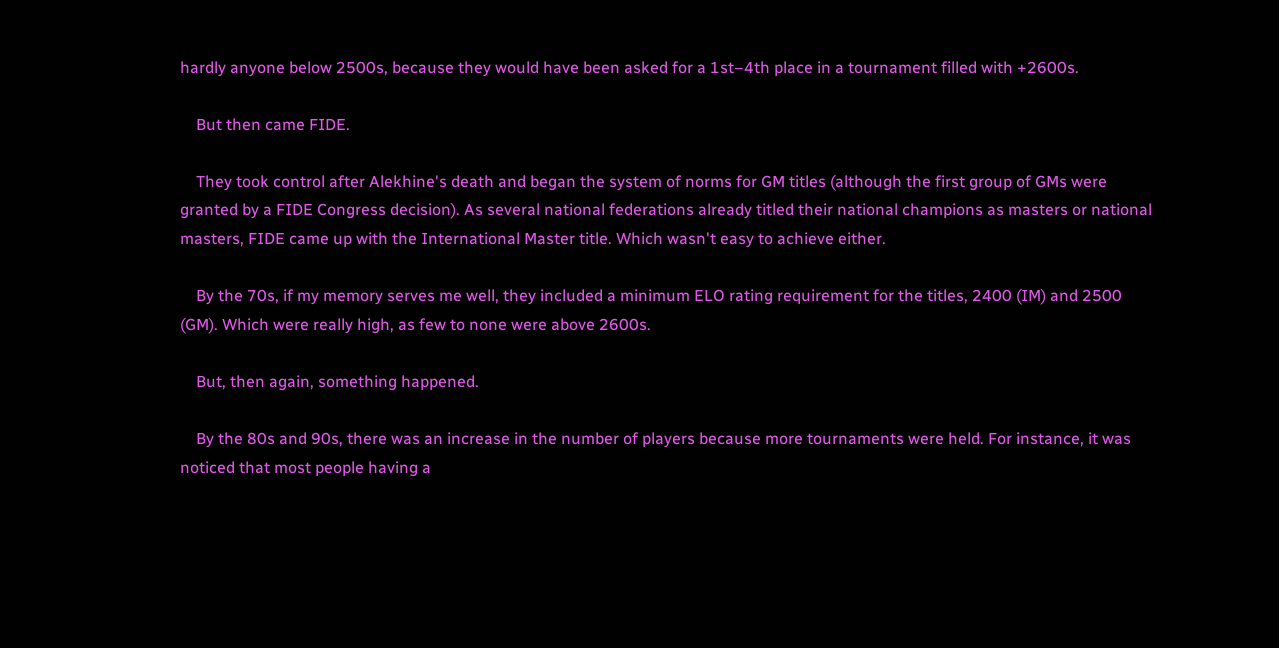hardly anyone below 2500s, because they would have been asked for a 1st–4th place in a tournament filled with +2600s.

    But then came FIDE.

    They took control after Alekhine's death and began the system of norms for GM titles (although the first group of GMs were granted by a FIDE Congress decision). As several national federations already titled their national champions as masters or national masters, FIDE came up with the International Master title. Which wasn't easy to achieve either.

    By the 70s, if my memory serves me well, they included a minimum ELO rating requirement for the titles, 2400 (IM) and 2500 (GM). Which were really high, as few to none were above 2600s.

    But, then again, something happened.

    By the 80s and 90s, there was an increase in the number of players because more tournaments were held. For instance, it was noticed that most people having a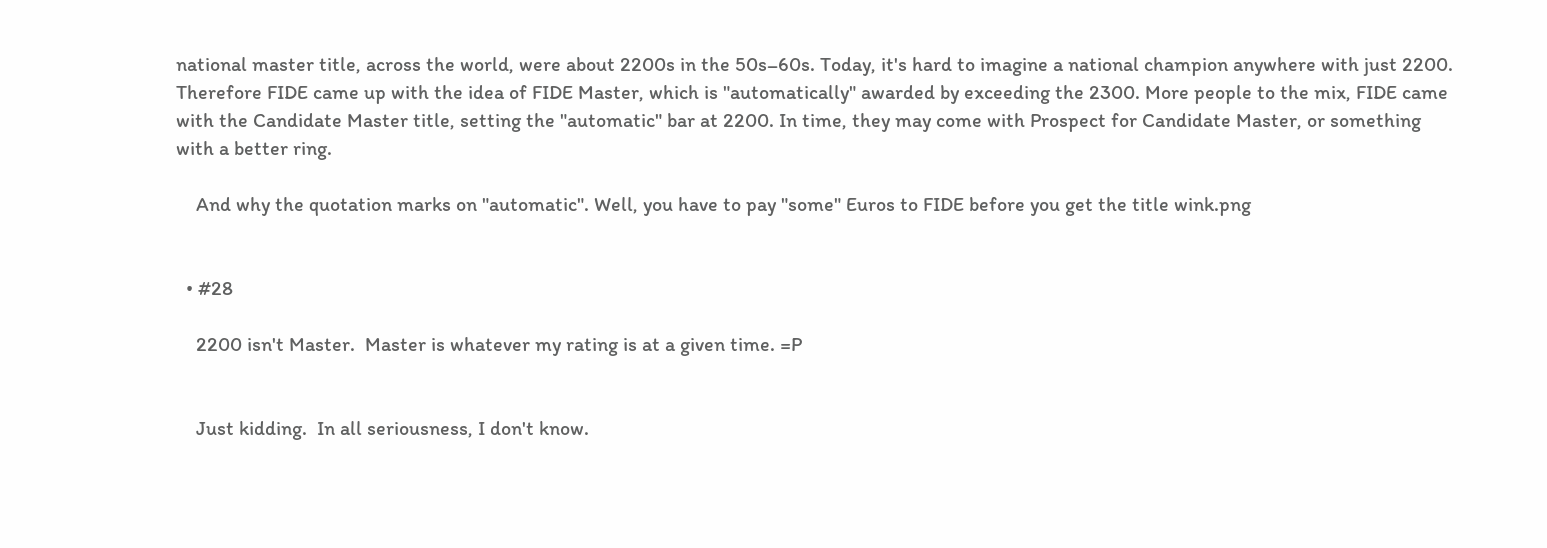national master title, across the world, were about 2200s in the 50s–60s. Today, it's hard to imagine a national champion anywhere with just 2200. Therefore FIDE came up with the idea of FIDE Master, which is "automatically" awarded by exceeding the 2300. More people to the mix, FIDE came with the Candidate Master title, setting the "automatic" bar at 2200. In time, they may come with Prospect for Candidate Master, or something with a better ring.

    And why the quotation marks on "automatic". Well, you have to pay "some" Euros to FIDE before you get the title wink.png


  • #28

    2200 isn't Master.  Master is whatever my rating is at a given time. =P


    Just kidding.  In all seriousness, I don't know.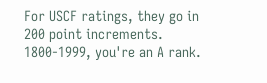For USCF ratings, they go in 200 point increments.  1800-1999, you're an A rank.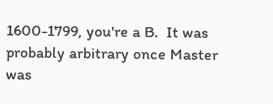1600-1799, you're a B.  It was probably arbitrary once Master was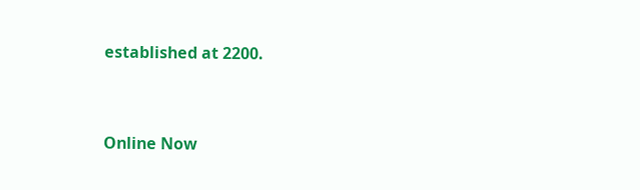established at 2200.


Online Now